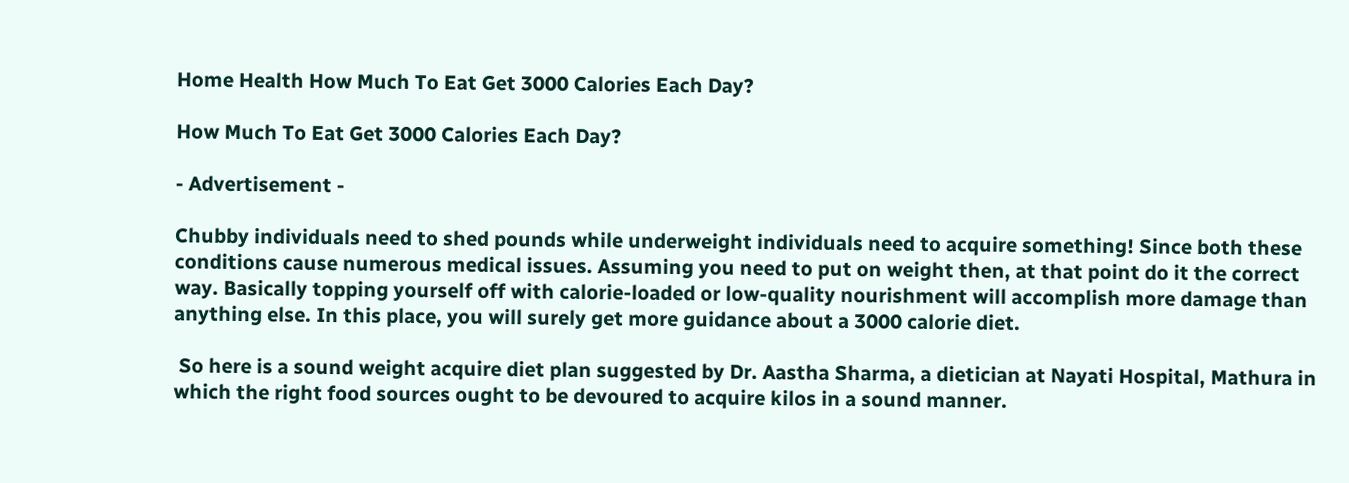Home Health How Much To Eat Get 3000 Calories Each Day?

How Much To Eat Get 3000 Calories Each Day?

- Advertisement -

Chubby individuals need to shed pounds while underweight individuals need to acquire something! Since both these conditions cause numerous medical issues. Assuming you need to put on weight then, at that point do it the correct way. Basically topping yourself off with calorie-loaded or low-quality nourishment will accomplish more damage than anything else. In this place, you will surely get more guidance about a 3000 calorie diet.

 So here is a sound weight acquire diet plan suggested by Dr. Aastha Sharma, a dietician at Nayati Hospital, Mathura in which the right food sources ought to be devoured to acquire kilos in a sound manner.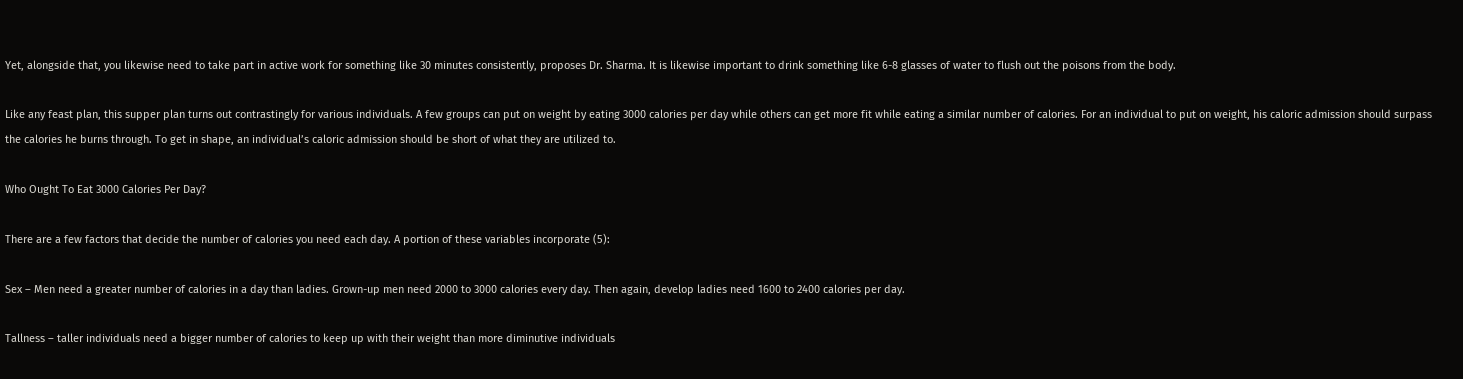Yet, alongside that, you likewise need to take part in active work for something like 30 minutes consistently, proposes Dr. Sharma. It is likewise important to drink something like 6-8 glasses of water to flush out the poisons from the body.

Like any feast plan, this supper plan turns out contrastingly for various individuals. A few groups can put on weight by eating 3000 calories per day while others can get more fit while eating a similar number of calories. For an individual to put on weight, his caloric admission should surpass the calories he burns through. To get in shape, an individual’s caloric admission should be short of what they are utilized to.

Who Ought To Eat 3000 Calories Per Day?

There are a few factors that decide the number of calories you need each day. A portion of these variables incorporate (5):

Sex – Men need a greater number of calories in a day than ladies. Grown-up men need 2000 to 3000 calories every day. Then again, develop ladies need 1600 to 2400 calories per day.

Tallness – taller individuals need a bigger number of calories to keep up with their weight than more diminutive individuals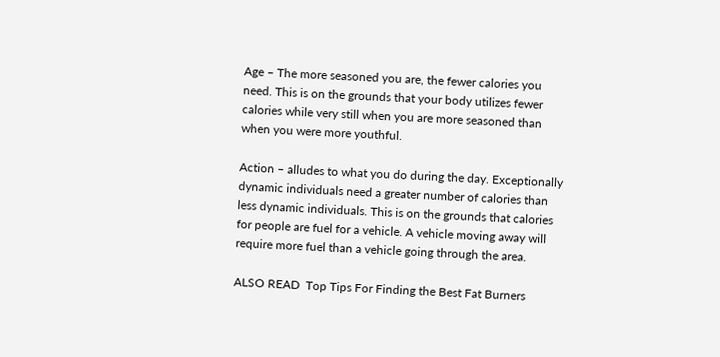Age – The more seasoned you are, the fewer calories you need. This is on the grounds that your body utilizes fewer calories while very still when you are more seasoned than when you were more youthful.

Action – alludes to what you do during the day. Exceptionally dynamic individuals need a greater number of calories than less dynamic individuals. This is on the grounds that calories for people are fuel for a vehicle. A vehicle moving away will require more fuel than a vehicle going through the area.

ALSO READ  Top Tips For Finding the Best Fat Burners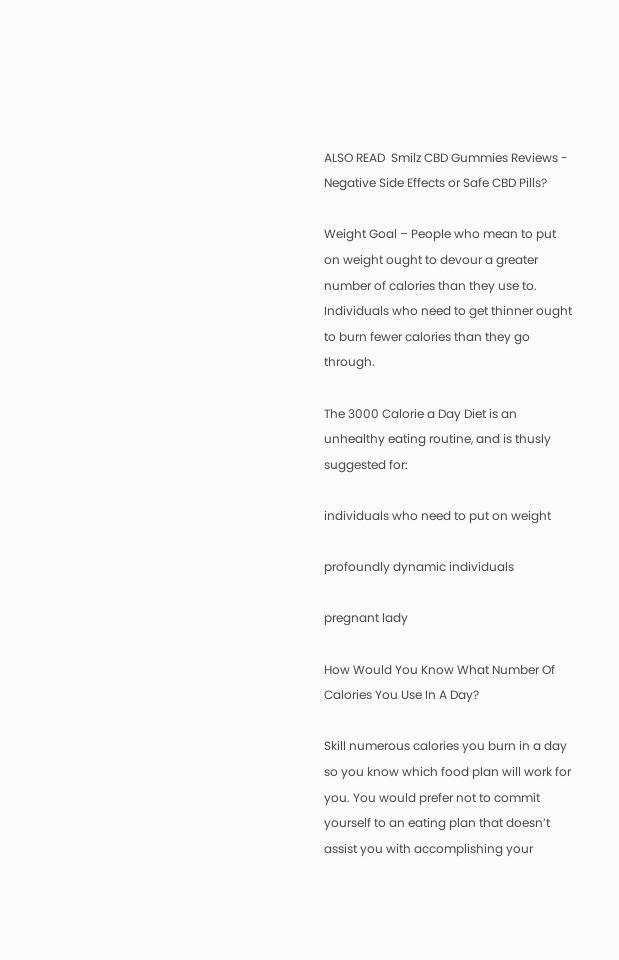ALSO READ  Smilz CBD Gummies Reviews - Negative Side Effects or Safe CBD Pills?

Weight Goal – People who mean to put on weight ought to devour a greater number of calories than they use to. Individuals who need to get thinner ought to burn fewer calories than they go through.

The 3000 Calorie a Day Diet is an unhealthy eating routine, and is thusly suggested for:

individuals who need to put on weight

profoundly dynamic individuals

pregnant lady

How Would You Know What Number Of Calories You Use In A Day?

Skill numerous calories you burn in a day so you know which food plan will work for you. You would prefer not to commit yourself to an eating plan that doesn’t assist you with accomplishing your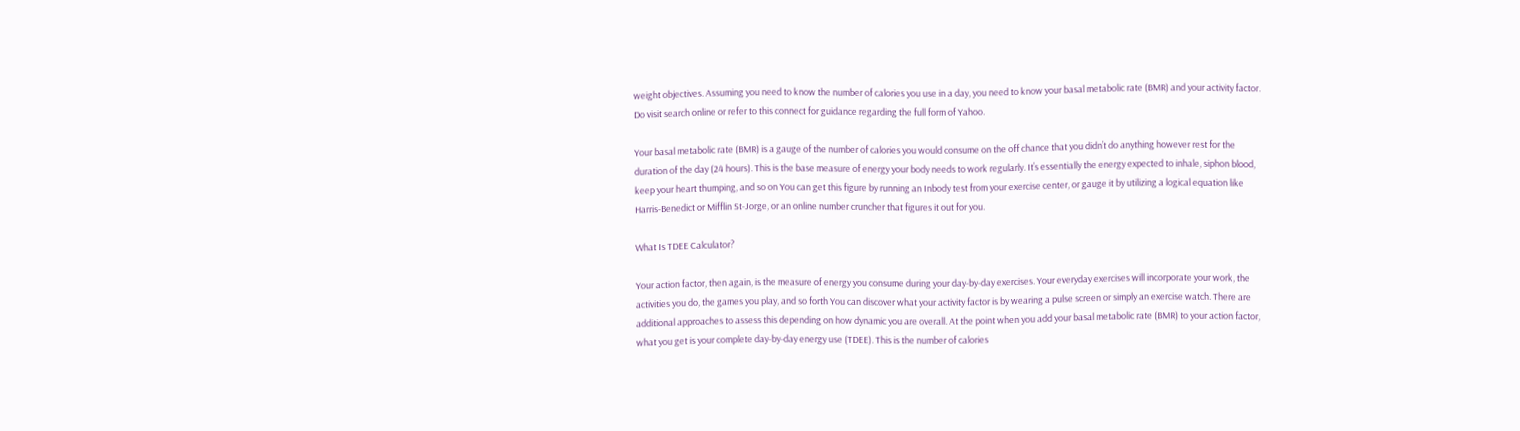weight objectives. Assuming you need to know the number of calories you use in a day, you need to know your basal metabolic rate (BMR) and your activity factor. Do visit search online or refer to this connect for guidance regarding the full form of Yahoo.

Your basal metabolic rate (BMR) is a gauge of the number of calories you would consume on the off chance that you didn’t do anything however rest for the duration of the day (24 hours). This is the base measure of energy your body needs to work regularly. It’s essentially the energy expected to inhale, siphon blood, keep your heart thumping, and so on You can get this figure by running an Inbody test from your exercise center, or gauge it by utilizing a logical equation like Harris-Benedict or Mifflin St-Jorge, or an online number cruncher that figures it out for you.

What Is TDEE Calculator?

Your action factor, then again, is the measure of energy you consume during your day-by-day exercises. Your everyday exercises will incorporate your work, the activities you do, the games you play, and so forth You can discover what your activity factor is by wearing a pulse screen or simply an exercise watch. There are additional approaches to assess this depending on how dynamic you are overall. At the point when you add your basal metabolic rate (BMR) to your action factor, what you get is your complete day-by-day energy use (TDEE). This is the number of calories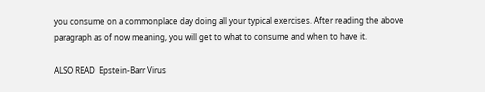you consume on a commonplace day doing all your typical exercises. After reading the above paragraph as of now meaning, you will get to what to consume and when to have it.

ALSO READ  Epstein-Barr Virus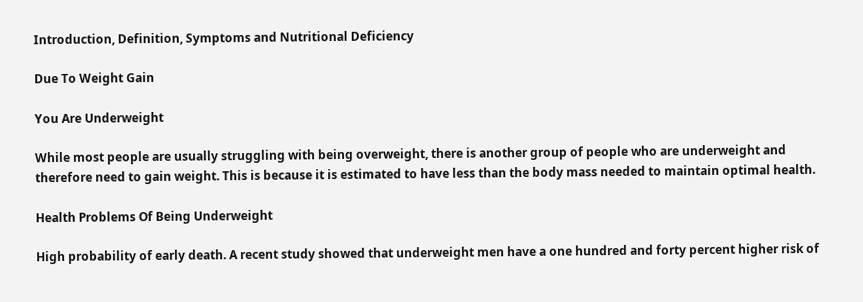Introduction, Definition, Symptoms and Nutritional Deficiency

Due To Weight Gain

You Are Underweight

While most people are usually struggling with being overweight, there is another group of people who are underweight and therefore need to gain weight. This is because it is estimated to have less than the body mass needed to maintain optimal health.

Health Problems Of Being Underweight

High probability of early death. A recent study showed that underweight men have a one hundred and forty percent higher risk of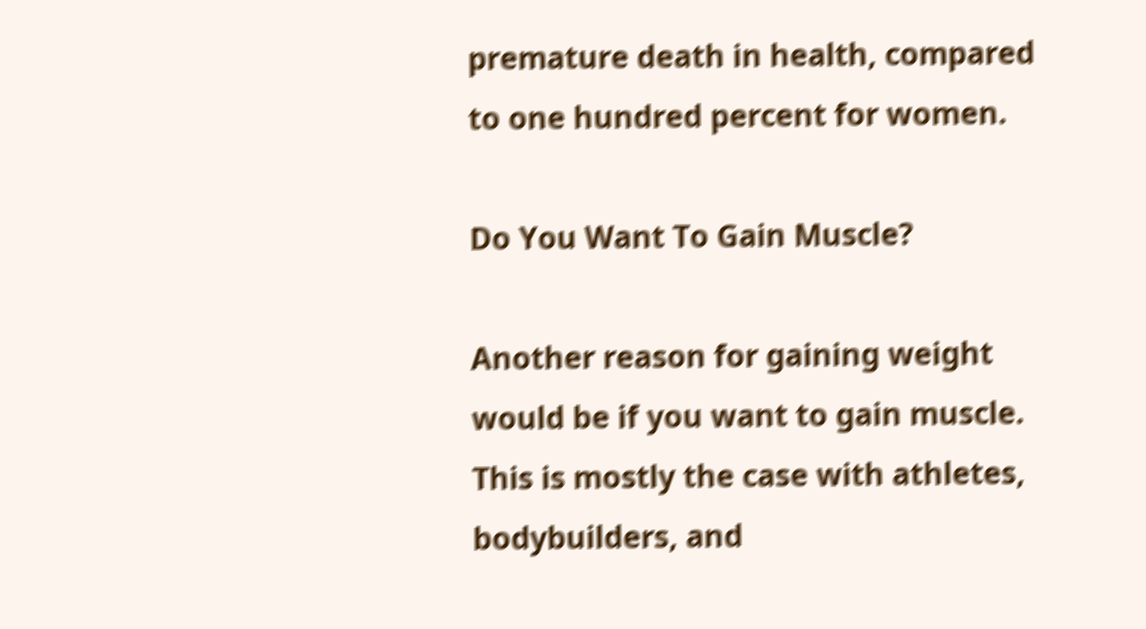premature death in health, compared to one hundred percent for women.

Do You Want To Gain Muscle?

Another reason for gaining weight would be if you want to gain muscle. This is mostly the case with athletes, bodybuilders, and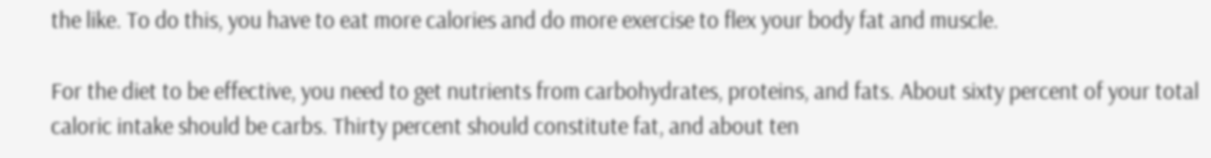the like. To do this, you have to eat more calories and do more exercise to flex your body fat and muscle.

For the diet to be effective, you need to get nutrients from carbohydrates, proteins, and fats. About sixty percent of your total caloric intake should be carbs. Thirty percent should constitute fat, and about ten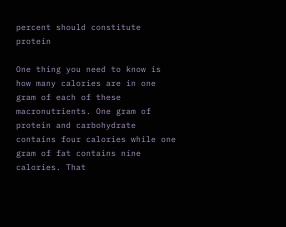percent should constitute protein

One thing you need to know is how many calories are in one gram of each of these macronutrients. One gram of protein and carbohydrate contains four calories while one gram of fat contains nine calories. That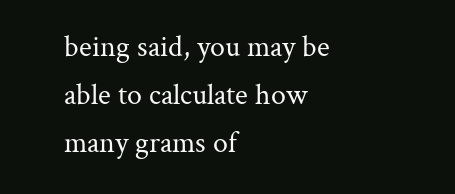being said, you may be able to calculate how many grams of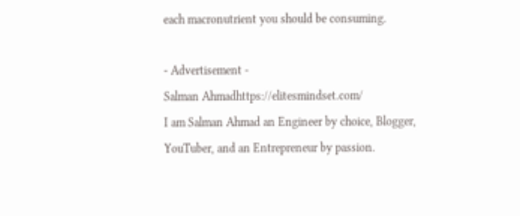each macronutrient you should be consuming.

- Advertisement -
Salman Ahmadhttps://elitesmindset.com/
I am Salman Ahmad an Engineer by choice, Blogger, YouTuber, and an Entrepreneur by passion.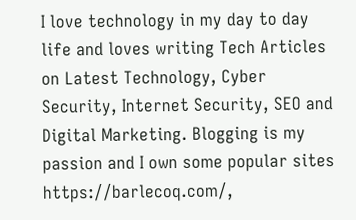I love technology in my day to day life and loves writing Tech Articles on Latest Technology, Cyber Security, Internet Security, SEO and Digital Marketing. Blogging is my passion and I own some popular sites https://barlecoq.com/,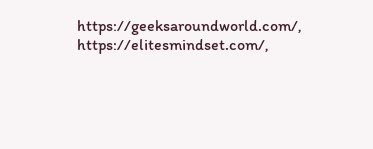https://geeksaroundworld.com/, https://elitesmindset.com/,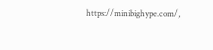https://minibighype.com/,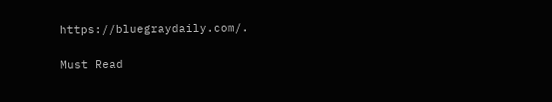https://bluegraydaily.com/.

Must Read